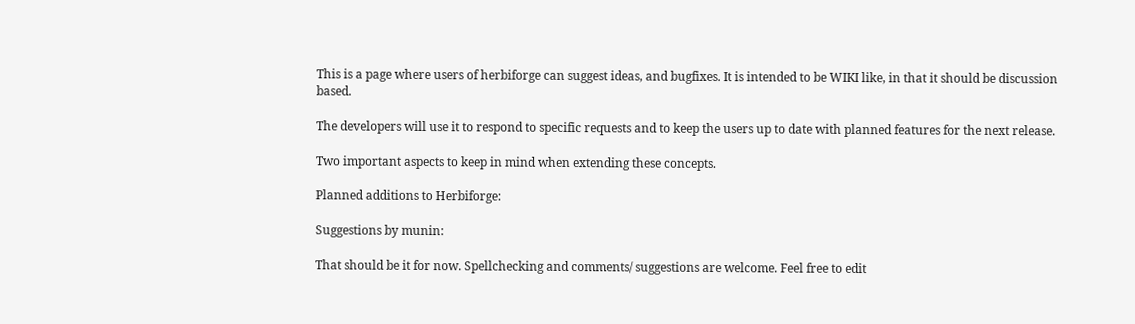This is a page where users of herbiforge can suggest ideas, and bugfixes. It is intended to be WIKI like, in that it should be discussion based.

The developers will use it to respond to specific requests and to keep the users up to date with planned features for the next release.

Two important aspects to keep in mind when extending these concepts.

Planned additions to Herbiforge:

Suggestions by munin:

That should be it for now. Spellchecking and comments/ suggestions are welcome. Feel free to edit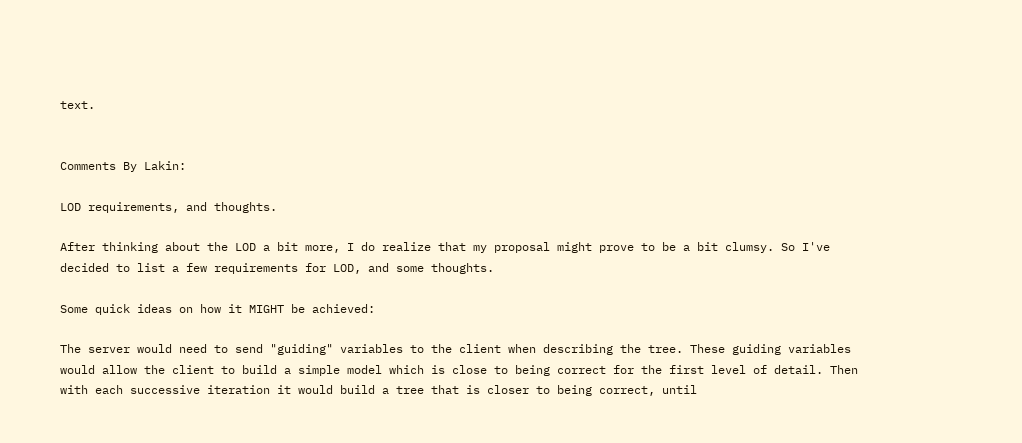text.


Comments By Lakin:

LOD requirements, and thoughts.

After thinking about the LOD a bit more, I do realize that my proposal might prove to be a bit clumsy. So I've decided to list a few requirements for LOD, and some thoughts.

Some quick ideas on how it MIGHT be achieved:

The server would need to send "guiding" variables to the client when describing the tree. These guiding variables would allow the client to build a simple model which is close to being correct for the first level of detail. Then with each successive iteration it would build a tree that is closer to being correct, until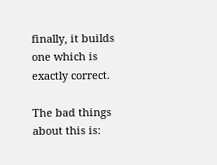finally, it builds one which is exactly correct.

The bad things about this is: